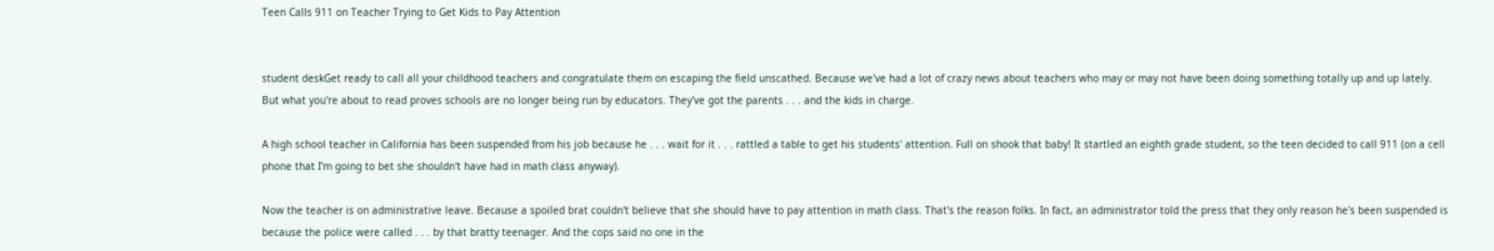Teen Calls 911 on Teacher Trying to Get Kids to Pay Attention


student deskGet ready to call all your childhood teachers and congratulate them on escaping the field unscathed. Because we've had a lot of crazy news about teachers who may or may not have been doing something totally up and up lately. But what you're about to read proves schools are no longer being run by educators. They've got the parents . . . and the kids in charge.

A high school teacher in California has been suspended from his job because he . . . wait for it . . . rattled a table to get his students' attention. Full on shook that baby! It startled an eighth grade student, so the teen decided to call 911 (on a cell phone that I'm going to bet she shouldn't have had in math class anyway).

Now the teacher is on administrative leave. Because a spoiled brat couldn't believe that she should have to pay attention in math class. That's the reason folks. In fact, an administrator told the press that they only reason he's been suspended is because the police were called . . . by that bratty teenager. And the cops said no one in the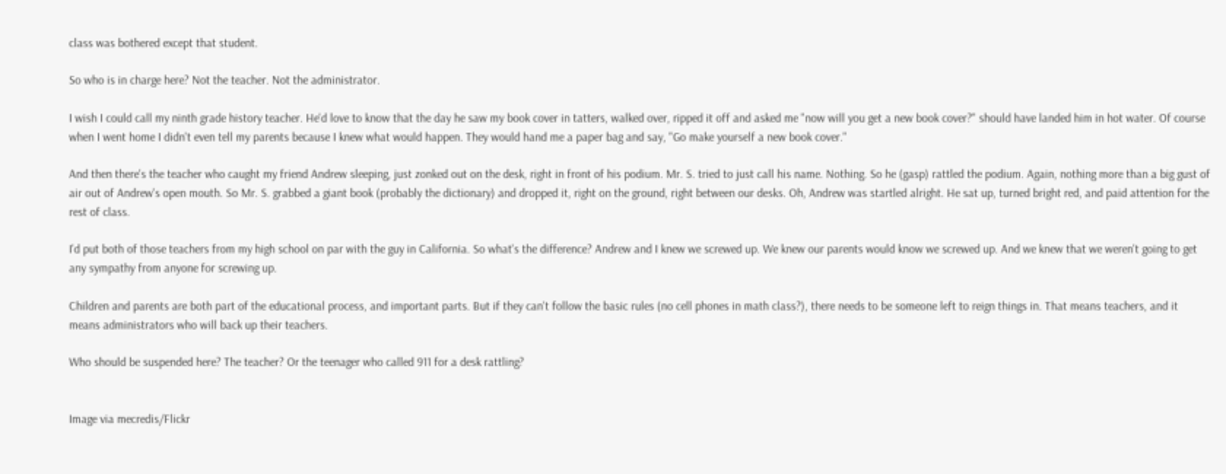class was bothered except that student.

So who is in charge here? Not the teacher. Not the administrator.

I wish I could call my ninth grade history teacher. He'd love to know that the day he saw my book cover in tatters, walked over, ripped it off and asked me "now will you get a new book cover?" should have landed him in hot water. Of course when I went home I didn't even tell my parents because I knew what would happen. They would hand me a paper bag and say, "Go make yourself a new book cover."

And then there's the teacher who caught my friend Andrew sleeping, just zonked out on the desk, right in front of his podium. Mr. S. tried to just call his name. Nothing. So he (gasp) rattled the podium. Again, nothing more than a big gust of air out of Andrew's open mouth. So Mr. S. grabbed a giant book (probably the dictionary) and dropped it, right on the ground, right between our desks. Oh, Andrew was startled alright. He sat up, turned bright red, and paid attention for the rest of class.

I'd put both of those teachers from my high school on par with the guy in California. So what's the difference? Andrew and I knew we screwed up. We knew our parents would know we screwed up. And we knew that we weren't going to get any sympathy from anyone for screwing up.

Children and parents are both part of the educational process, and important parts. But if they can't follow the basic rules (no cell phones in math class?), there needs to be someone left to reign things in. That means teachers, and it means administrators who will back up their teachers.

Who should be suspended here? The teacher? Or the teenager who called 911 for a desk rattling?


Image via mecredis/Flickr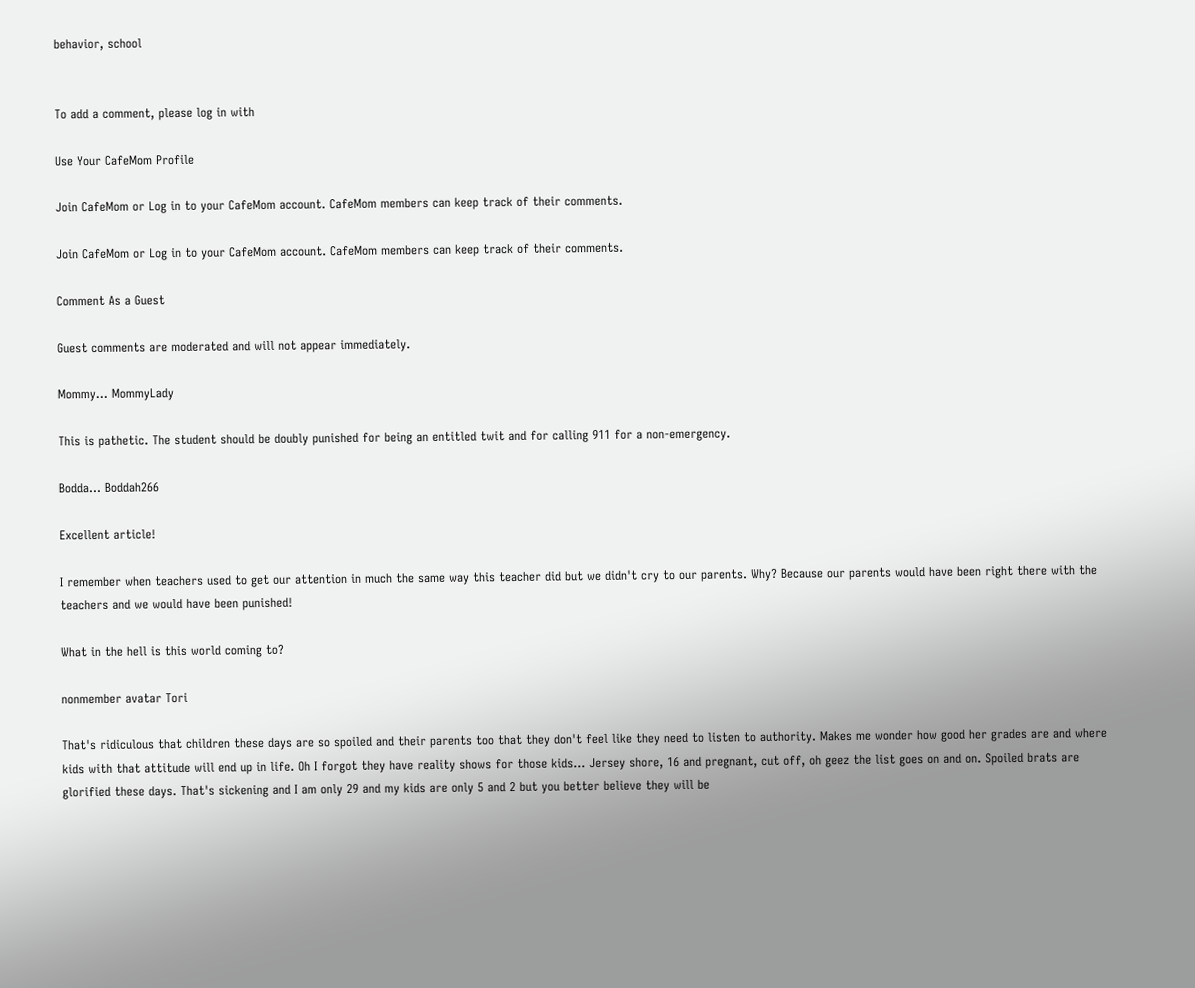behavior, school


To add a comment, please log in with

Use Your CafeMom Profile

Join CafeMom or Log in to your CafeMom account. CafeMom members can keep track of their comments.

Join CafeMom or Log in to your CafeMom account. CafeMom members can keep track of their comments.

Comment As a Guest

Guest comments are moderated and will not appear immediately.

Mommy... MommyLady

This is pathetic. The student should be doubly punished for being an entitled twit and for calling 911 for a non-emergency.

Bodda... Boddah266

Excellent article!

I remember when teachers used to get our attention in much the same way this teacher did but we didn't cry to our parents. Why? Because our parents would have been right there with the teachers and we would have been punished!

What in the hell is this world coming to?

nonmember avatar Tori

That's ridiculous that children these days are so spoiled and their parents too that they don't feel like they need to listen to authority. Makes me wonder how good her grades are and where kids with that attitude will end up in life. Oh I forgot they have reality shows for those kids... Jersey shore, 16 and pregnant, cut off, oh geez the list goes on and on. Spoiled brats are glorified these days. That's sickening and I am only 29 and my kids are only 5 and 2 but you better believe they will be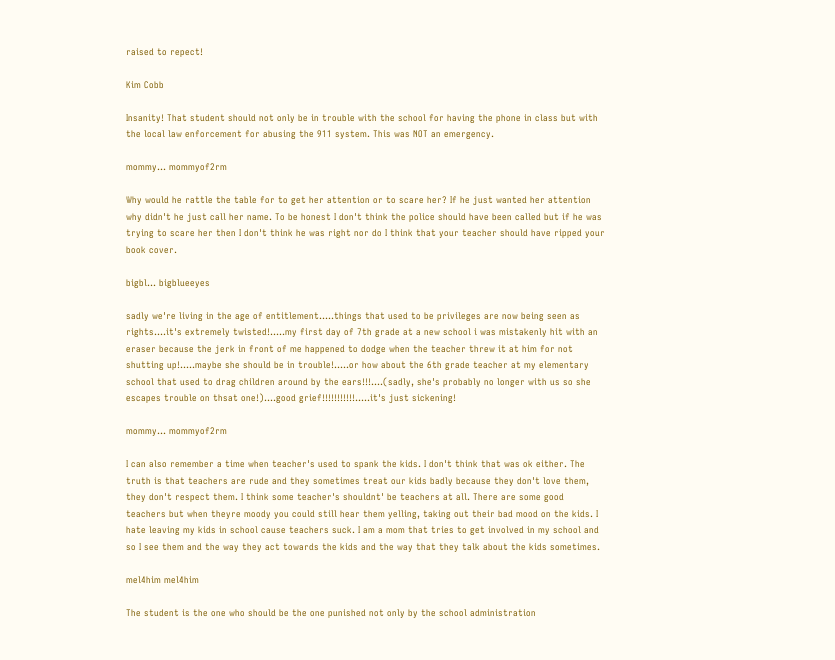raised to repect!

Kim Cobb

Insanity! That student should not only be in trouble with the school for having the phone in class but with the local law enforcement for abusing the 911 system. This was NOT an emergency.

mommy... mommyof2rm

Why would he rattle the table for to get her attention or to scare her? If he just wanted her attention why didn't he just call her name. To be honest I don't think the police should have been called but if he was trying to scare her then I don't think he was right nor do I think that your teacher should have ripped your book cover.

bigbl... bigblueeyes

sadly we're living in the age of entitlement.....things that used to be privileges are now being seen as rights....it's extremely twisted!.....my first day of 7th grade at a new school i was mistakenly hit with an eraser because the jerk in front of me happened to dodge when the teacher threw it at him for not shutting up!.....maybe she should be in trouble!.....or how about the 6th grade teacher at my elementary school that used to drag children around by the ears!!!....(sadly, she's probably no longer with us so she escapes trouble on thsat one!)....good grief!!!!!!!!!!!.....it's just sickening!

mommy... mommyof2rm

I can also remember a time when teacher's used to spank the kids. I don't think that was ok either. The truth is that teachers are rude and they sometimes treat our kids badly because they don't love them, they don't respect them. I think some teacher's shouldnt' be teachers at all. There are some good teachers but when theyre moody you could still hear them yelling, taking out their bad mood on the kids. I hate leaving my kids in school cause teachers suck. I am a mom that tries to get involved in my school and so I see them and the way they act towards the kids and the way that they talk about the kids sometimes.

mel4him mel4him

The student is the one who should be the one punished not only by the school administration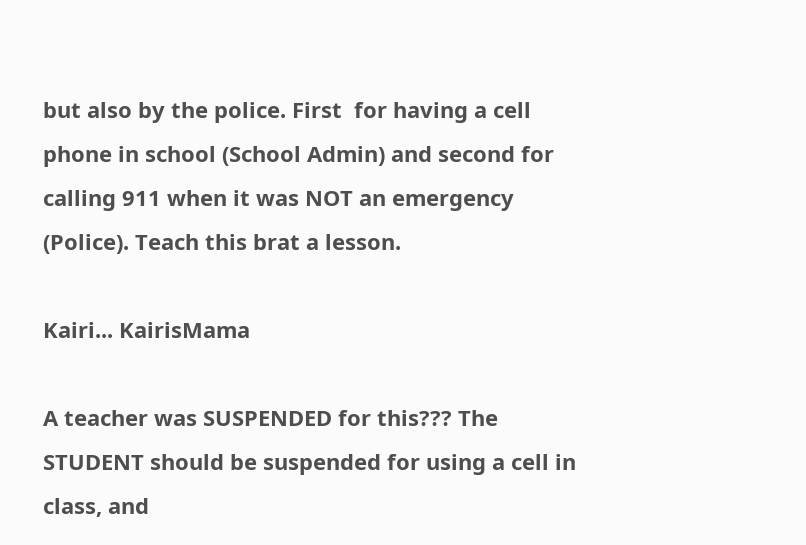but also by the police. First  for having a cell phone in school (School Admin) and second for calling 911 when it was NOT an emergency (Police). Teach this brat a lesson.

Kairi... KairisMama

A teacher was SUSPENDED for this??? The STUDENT should be suspended for using a cell in class, and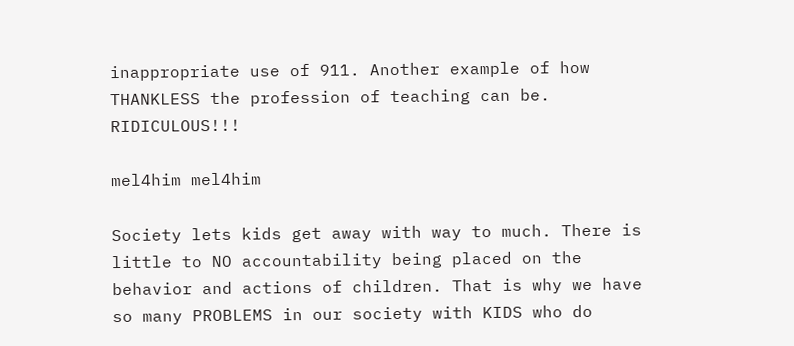inappropriate use of 911. Another example of how THANKLESS the profession of teaching can be. RIDICULOUS!!!

mel4him mel4him

Society lets kids get away with way to much. There is little to NO accountability being placed on the behavior and actions of children. That is why we have so many PROBLEMS in our society with KIDS who do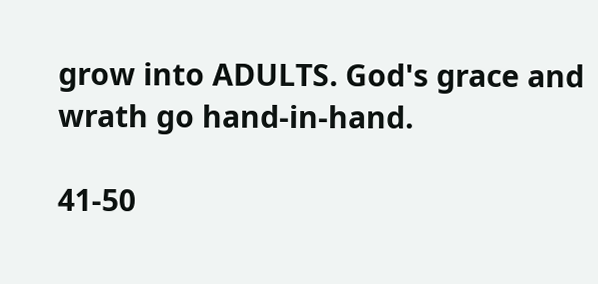grow into ADULTS. God's grace and wrath go hand-in-hand.

41-50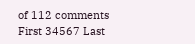of 112 comments First 34567 Last